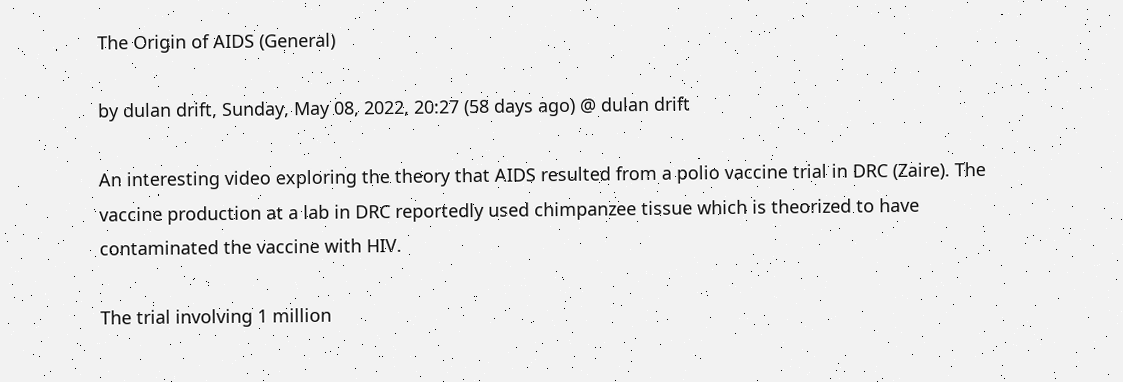The Origin of AIDS (General)

by dulan drift, Sunday, May 08, 2022, 20:27 (58 days ago) @ dulan drift

An interesting video exploring the theory that AIDS resulted from a polio vaccine trial in DRC (Zaire). The vaccine production at a lab in DRC reportedly used chimpanzee tissue which is theorized to have contaminated the vaccine with HIV.

The trial involving 1 million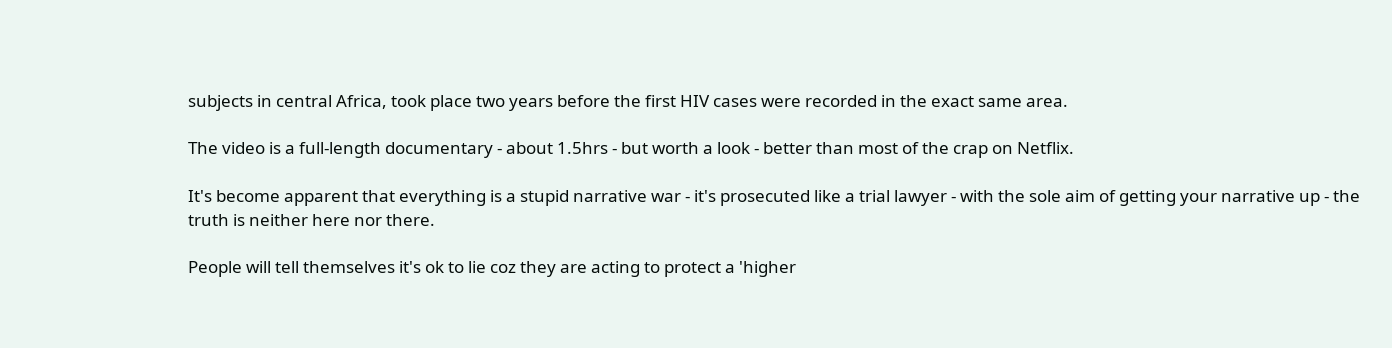subjects in central Africa, took place two years before the first HIV cases were recorded in the exact same area.

The video is a full-length documentary - about 1.5hrs - but worth a look - better than most of the crap on Netflix.

It's become apparent that everything is a stupid narrative war - it's prosecuted like a trial lawyer - with the sole aim of getting your narrative up - the truth is neither here nor there.

People will tell themselves it's ok to lie coz they are acting to protect a 'higher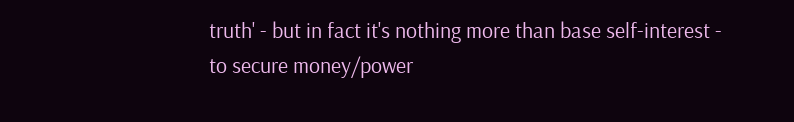truth' - but in fact it's nothing more than base self-interest - to secure money/power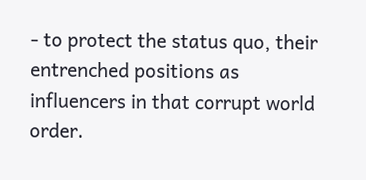- to protect the status quo, their entrenched positions as influencers in that corrupt world order.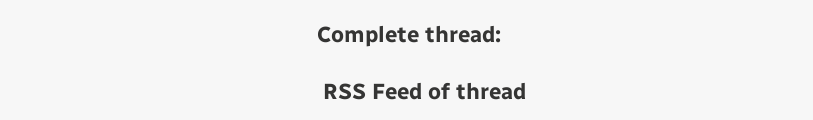Complete thread:

 RSS Feed of thread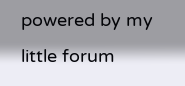powered by my little forum